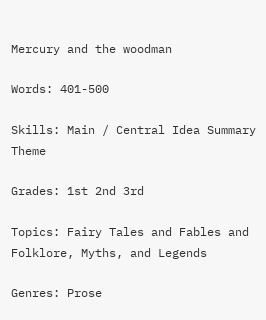Mercury and the woodman

Words: 401-500

Skills: Main / Central Idea Summary Theme

Grades: 1st 2nd 3rd

Topics: Fairy Tales and Fables and Folklore, Myths, and Legends

Genres: Prose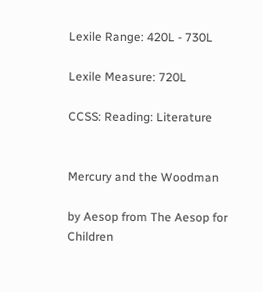Lexile Range: 420L - 730L

Lexile Measure: 720L

CCSS: Reading: Literature


Mercury and the Woodman

by Aesop from The Aesop for Children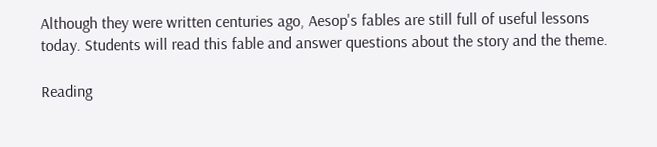Although they were written centuries ago, Aesop's fables are still full of useful lessons today. Students will read this fable and answer questions about the story and the theme.

Reading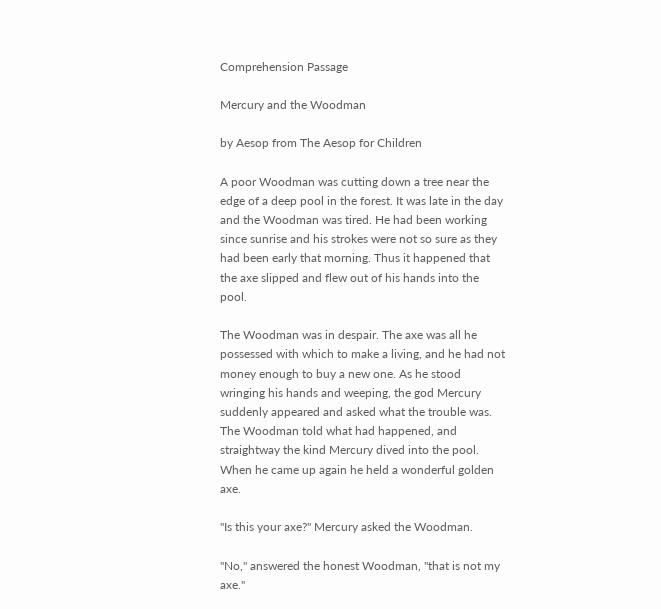Comprehension Passage

Mercury and the Woodman

by Aesop from The Aesop for Children

A poor Woodman was cutting down a tree near the edge of a deep pool in the forest. It was late in the day and the Woodman was tired. He had been working since sunrise and his strokes were not so sure as they had been early that morning. Thus it happened that the axe slipped and flew out of his hands into the pool.

The Woodman was in despair. The axe was all he possessed with which to make a living, and he had not money enough to buy a new one. As he stood wringing his hands and weeping, the god Mercury suddenly appeared and asked what the trouble was. The Woodman told what had happened, and straightway the kind Mercury dived into the pool. When he came up again he held a wonderful golden axe.

"Is this your axe?" Mercury asked the Woodman.

"No," answered the honest Woodman, "that is not my axe."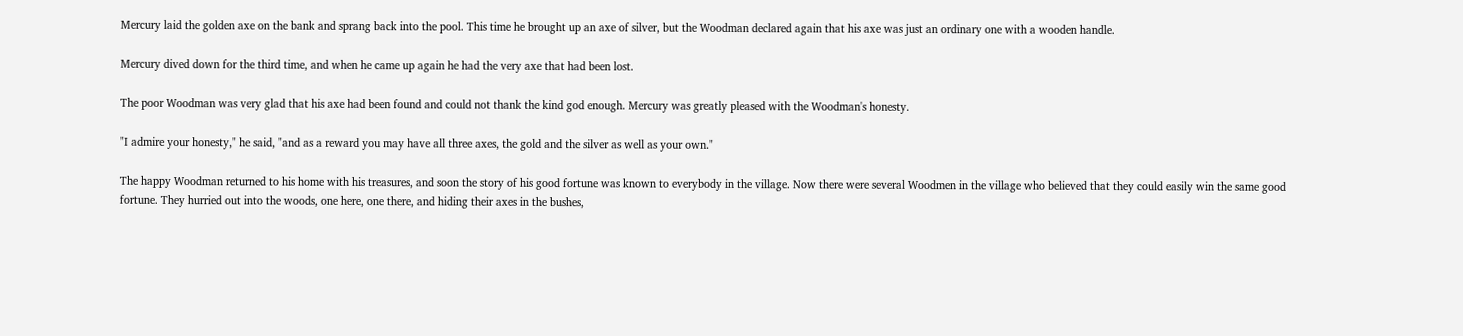Mercury laid the golden axe on the bank and sprang back into the pool. This time he brought up an axe of silver, but the Woodman declared again that his axe was just an ordinary one with a wooden handle.

Mercury dived down for the third time, and when he came up again he had the very axe that had been lost.

The poor Woodman was very glad that his axe had been found and could not thank the kind god enough. Mercury was greatly pleased with the Woodman's honesty.

"I admire your honesty," he said, "and as a reward you may have all three axes, the gold and the silver as well as your own."

The happy Woodman returned to his home with his treasures, and soon the story of his good fortune was known to everybody in the village. Now there were several Woodmen in the village who believed that they could easily win the same good fortune. They hurried out into the woods, one here, one there, and hiding their axes in the bushes,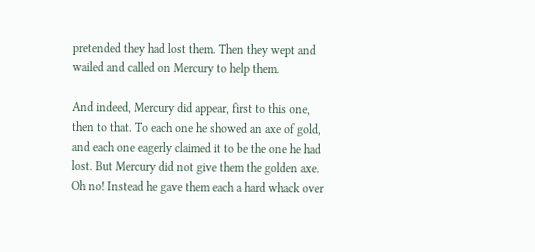pretended they had lost them. Then they wept and wailed and called on Mercury to help them.

And indeed, Mercury did appear, first to this one, then to that. To each one he showed an axe of gold, and each one eagerly claimed it to be the one he had lost. But Mercury did not give them the golden axe. Oh no! Instead he gave them each a hard whack over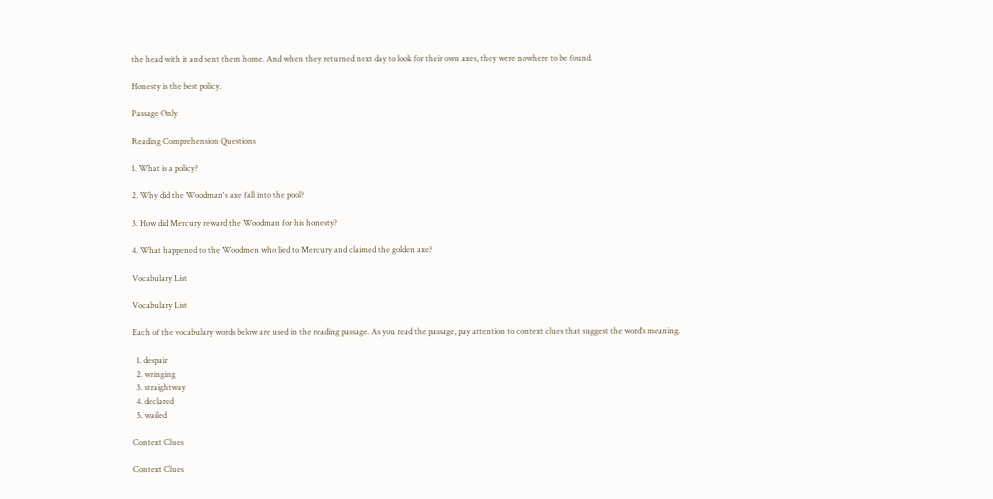the head with it and sent them home. And when they returned next day to look for their own axes, they were nowhere to be found.

Honesty is the best policy.

Passage Only

Reading Comprehension Questions

1. What is a policy?

2. Why did the Woodman's axe fall into the pool?

3. How did Mercury reward the Woodman for his honesty?

4. What happened to the Woodmen who lied to Mercury and claimed the golden axe?

Vocabulary List

Vocabulary List

Each of the vocabulary words below are used in the reading passage. As you read the passage, pay attention to context clues that suggest the word’s meaning.

  1. despair
  2. wringing
  3. straightway
  4. declared
  5. wailed

Context Clues

Context Clues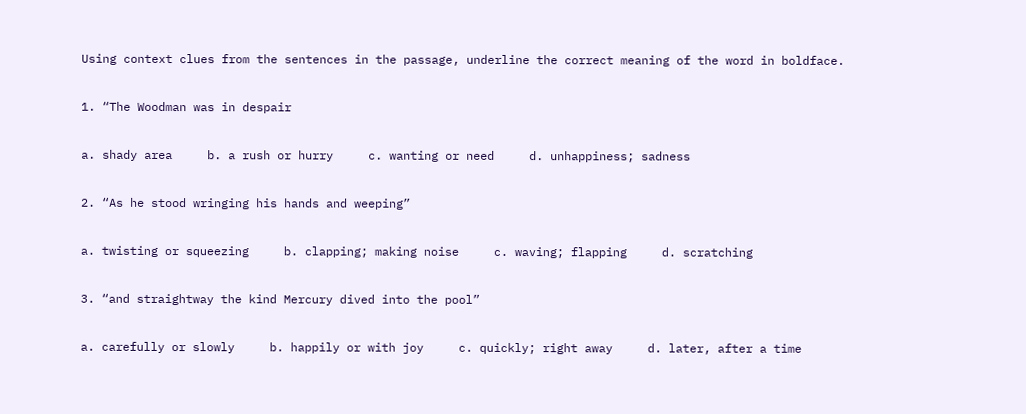Using context clues from the sentences in the passage, underline the correct meaning of the word in boldface.

1. “The Woodman was in despair

a. shady area     b. a rush or hurry     c. wanting or need     d. unhappiness; sadness

2. “As he stood wringing his hands and weeping”

a. twisting or squeezing     b. clapping; making noise     c. waving; flapping     d. scratching

3. “and straightway the kind Mercury dived into the pool”

a. carefully or slowly     b. happily or with joy     c. quickly; right away     d. later, after a time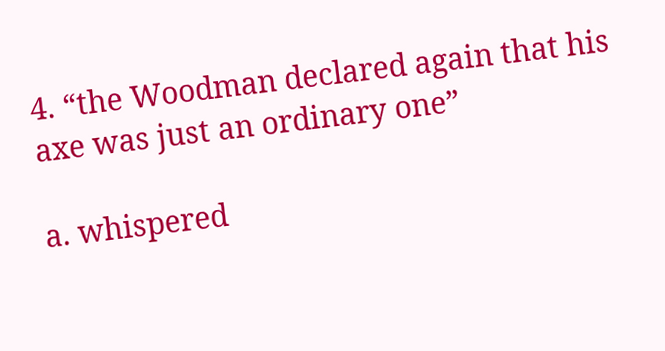4. “the Woodman declared again that his axe was just an ordinary one”

a. whispered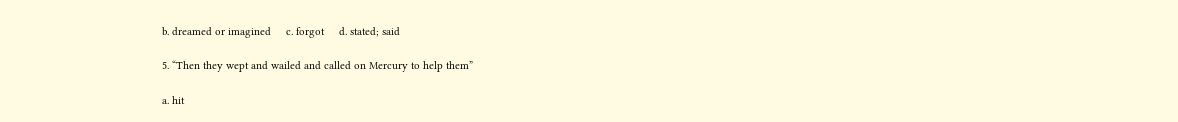b. dreamed or imagined     c. forgot     d. stated; said

5. “Then they wept and wailed and called on Mercury to help them”

a. hit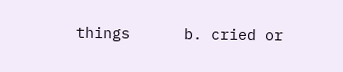things      b. cried or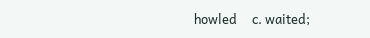howled     c. waited;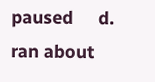paused     d. ran about